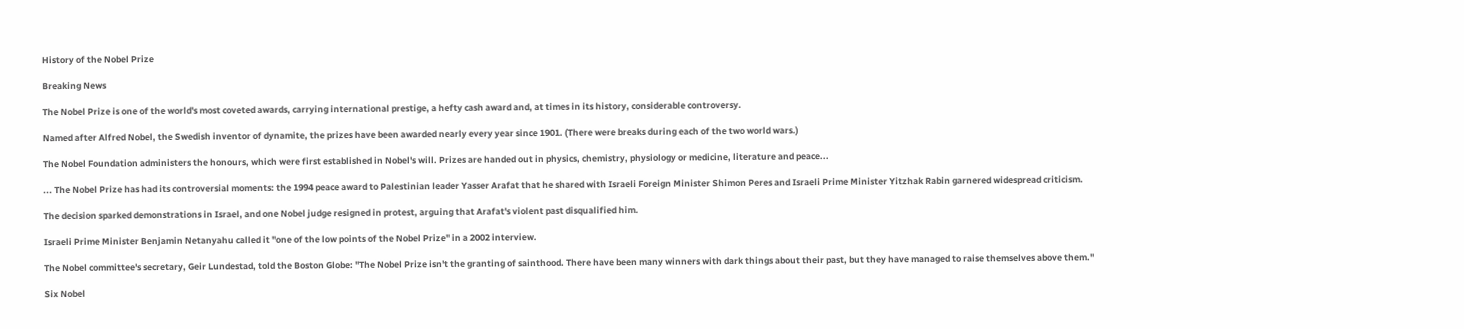History of the Nobel Prize

Breaking News

The Nobel Prize is one of the world's most coveted awards, carrying international prestige, a hefty cash award and, at times in its history, considerable controversy.

Named after Alfred Nobel, the Swedish inventor of dynamite, the prizes have been awarded nearly every year since 1901. (There were breaks during each of the two world wars.)

The Nobel Foundation administers the honours, which were first established in Nobel's will. Prizes are handed out in physics, chemistry, physiology or medicine, literature and peace...

... The Nobel Prize has had its controversial moments: the 1994 peace award to Palestinian leader Yasser Arafat that he shared with Israeli Foreign Minister Shimon Peres and Israeli Prime Minister Yitzhak Rabin garnered widespread criticism.

The decision sparked demonstrations in Israel, and one Nobel judge resigned in protest, arguing that Arafat's violent past disqualified him.

Israeli Prime Minister Benjamin Netanyahu called it "one of the low points of the Nobel Prize" in a 2002 interview.

The Nobel committee's secretary, Geir Lundestad, told the Boston Globe: "The Nobel Prize isn't the granting of sainthood. There have been many winners with dark things about their past, but they have managed to raise themselves above them."

Six Nobel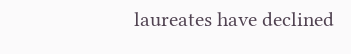laureates have declined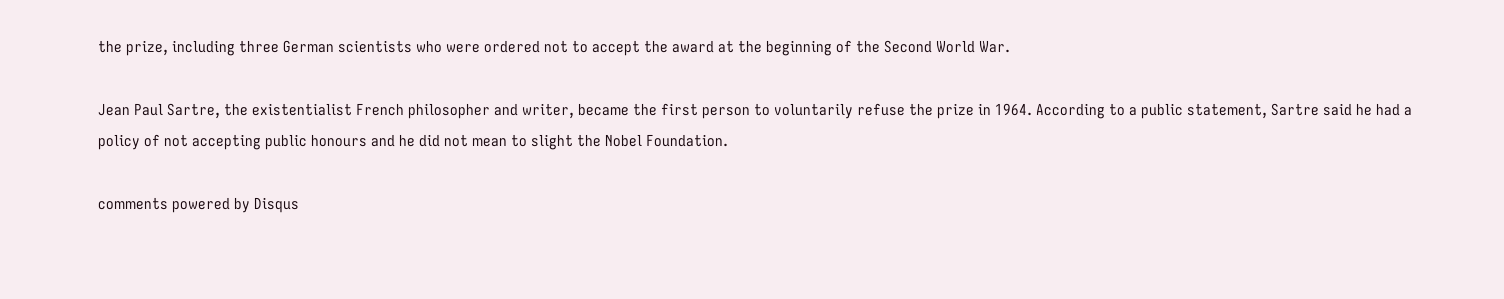the prize, including three German scientists who were ordered not to accept the award at the beginning of the Second World War.

Jean Paul Sartre, the existentialist French philosopher and writer, became the first person to voluntarily refuse the prize in 1964. According to a public statement, Sartre said he had a policy of not accepting public honours and he did not mean to slight the Nobel Foundation.

comments powered by Disqus